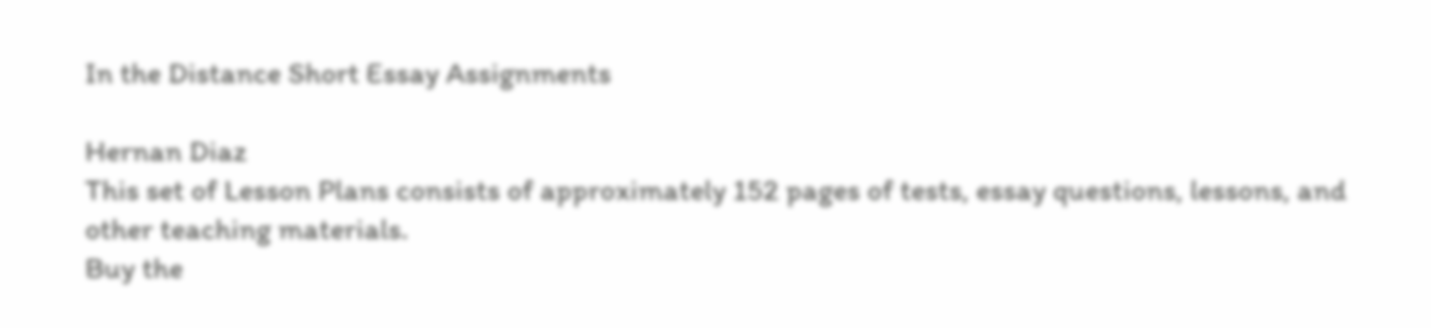In the Distance Short Essay Assignments

Hernan Diaz
This set of Lesson Plans consists of approximately 152 pages of tests, essay questions, lessons, and other teaching materials.
Buy the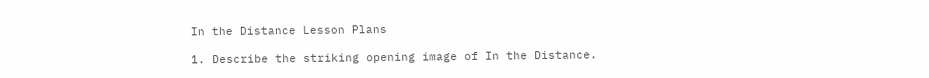In the Distance Lesson Plans

1. Describe the striking opening image of In the Distance.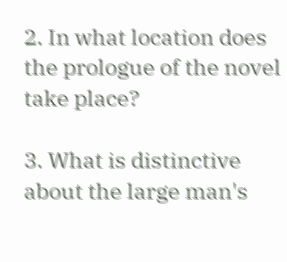2. In what location does the prologue of the novel take place?

3. What is distinctive about the large man's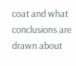coat and what conclusions are drawn about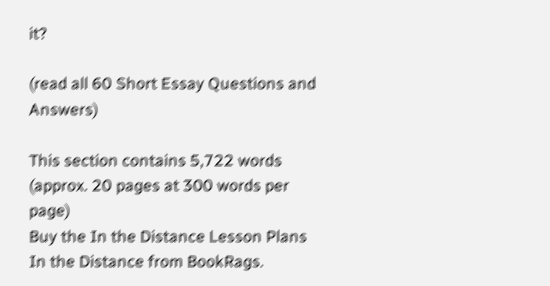it?

(read all 60 Short Essay Questions and Answers)

This section contains 5,722 words
(approx. 20 pages at 300 words per page)
Buy the In the Distance Lesson Plans
In the Distance from BookRags.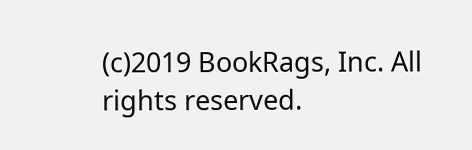(c)2019 BookRags, Inc. All rights reserved.